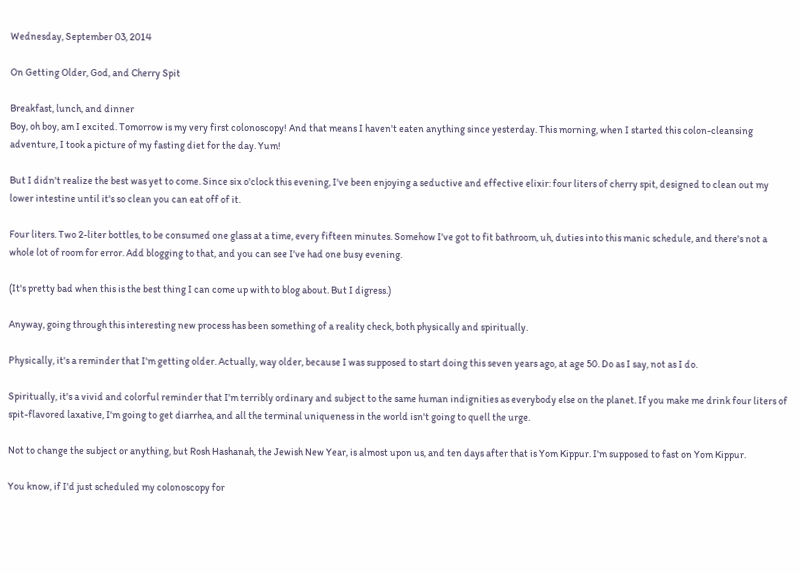Wednesday, September 03, 2014

On Getting Older, God, and Cherry Spit

Breakfast, lunch, and dinner
Boy, oh boy, am I excited. Tomorrow is my very first colonoscopy! And that means I haven't eaten anything since yesterday. This morning, when I started this colon-cleansing adventure, I took a picture of my fasting diet for the day. Yum!

But I didn't realize the best was yet to come. Since six o'clock this evening, I've been enjoying a seductive and effective elixir: four liters of cherry spit, designed to clean out my lower intestine until it's so clean you can eat off of it.

Four liters. Two 2-liter bottles, to be consumed one glass at a time, every fifteen minutes. Somehow I've got to fit bathroom, uh, duties into this manic schedule, and there's not a whole lot of room for error. Add blogging to that, and you can see I've had one busy evening.

(It's pretty bad when this is the best thing I can come up with to blog about. But I digress.)

Anyway, going through this interesting new process has been something of a reality check, both physically and spiritually.

Physically, it's a reminder that I'm getting older. Actually, way older, because I was supposed to start doing this seven years ago, at age 50. Do as I say, not as I do.

Spiritually, it's a vivid and colorful reminder that I'm terribly ordinary and subject to the same human indignities as everybody else on the planet. If you make me drink four liters of spit-flavored laxative, I'm going to get diarrhea, and all the terminal uniqueness in the world isn't going to quell the urge.

Not to change the subject or anything, but Rosh Hashanah, the Jewish New Year, is almost upon us, and ten days after that is Yom Kippur. I'm supposed to fast on Yom Kippur.

You know, if I'd just scheduled my colonoscopy for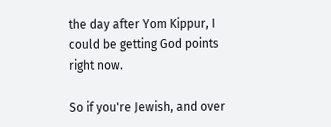the day after Yom Kippur, I could be getting God points right now.

So if you're Jewish, and over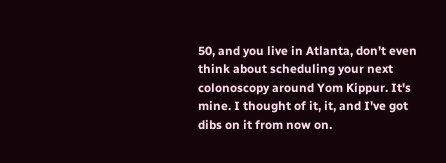50, and you live in Atlanta, don't even think about scheduling your next colonoscopy around Yom Kippur. It's mine. I thought of it, it, and I've got dibs on it from now on.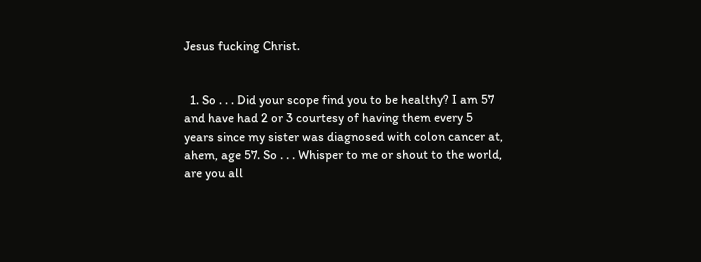Jesus fucking Christ.


  1. So . . . Did your scope find you to be healthy? I am 57 and have had 2 or 3 courtesy of having them every 5 years since my sister was diagnosed with colon cancer at, ahem, age 57. So . . . Whisper to me or shout to the world, are you all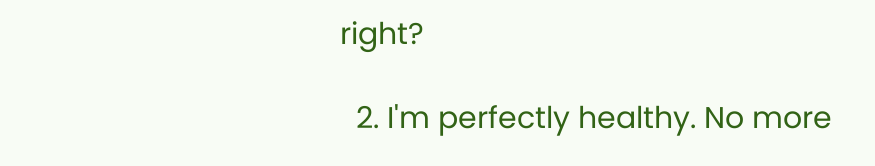right?

  2. I'm perfectly healthy. No more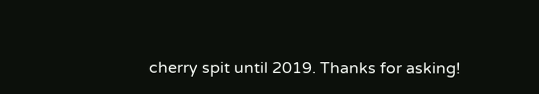cherry spit until 2019. Thanks for asking!